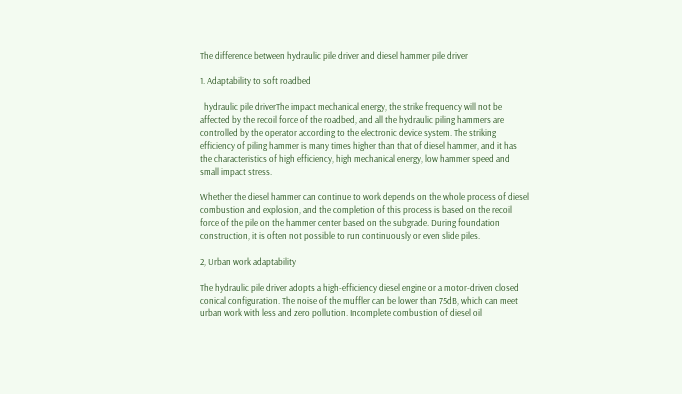The difference between hydraulic pile driver and diesel hammer pile driver

1. Adaptability to soft roadbed

  hydraulic pile driverThe impact mechanical energy, the strike frequency will not be affected by the recoil force of the roadbed, and all the hydraulic piling hammers are controlled by the operator according to the electronic device system. The striking efficiency of piling hammer is many times higher than that of diesel hammer, and it has the characteristics of high efficiency, high mechanical energy, low hammer speed and small impact stress.

Whether the diesel hammer can continue to work depends on the whole process of diesel combustion and explosion, and the completion of this process is based on the recoil force of the pile on the hammer center based on the subgrade. During foundation construction, it is often not possible to run continuously or even slide piles.

2, Urban work adaptability

The hydraulic pile driver adopts a high-efficiency diesel engine or a motor-driven closed conical configuration. The noise of the muffler can be lower than 75dB, which can meet urban work with less and zero pollution. Incomplete combustion of diesel oil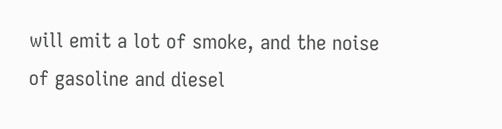will emit a lot of smoke, and the noise of gasoline and diesel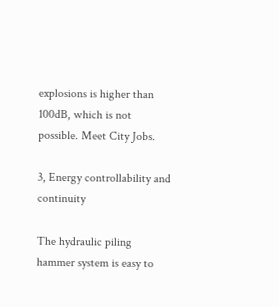explosions is higher than 100dB, which is not possible. Meet City Jobs.

3, Energy controllability and continuity

The hydraulic piling hammer system is easy to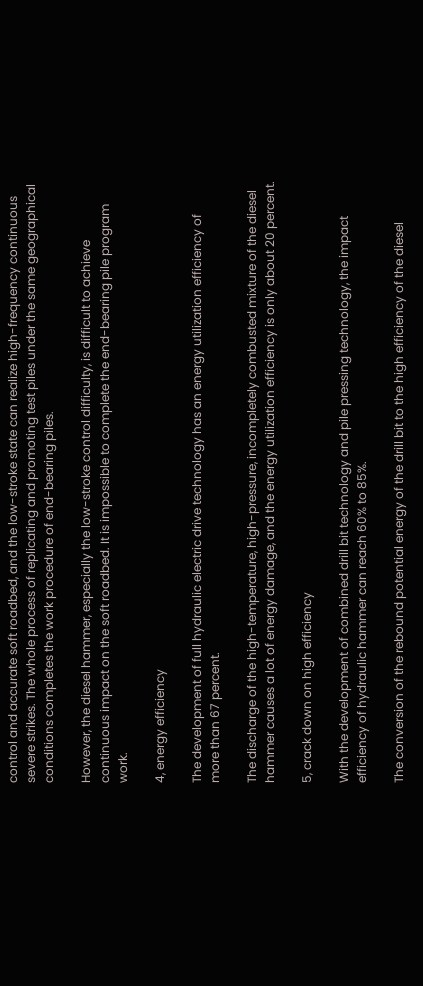control and accurate soft roadbed, and the low-stroke state can realize high-frequency continuous severe strikes. The whole process of replicating and promoting test piles under the same geographical conditions completes the work procedure of end-bearing piles.

However, the diesel hammer, especially the low-stroke control difficulty, is difficult to achieve continuous impact on the soft roadbed. It is impossible to complete the end-bearing pile program work.

4, energy efficiency

The development of full hydraulic electric drive technology has an energy utilization efficiency of more than 67 percent.

The discharge of the high-temperature, high-pressure, incompletely combusted mixture of the diesel hammer causes a lot of energy damage, and the energy utilization efficiency is only about 20 percent.

5, crack down on high efficiency

With the development of combined drill bit technology and pile pressing technology, the impact efficiency of hydraulic hammer can reach 60% to 85%.

The conversion of the rebound potential energy of the drill bit to the high efficiency of the diesel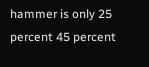hammer is only 25 percent 45 percent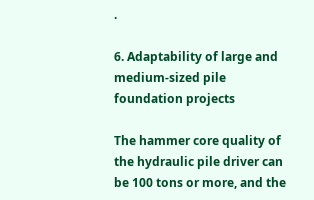.

6. Adaptability of large and medium-sized pile foundation projects

The hammer core quality of the hydraulic pile driver can be 100 tons or more, and the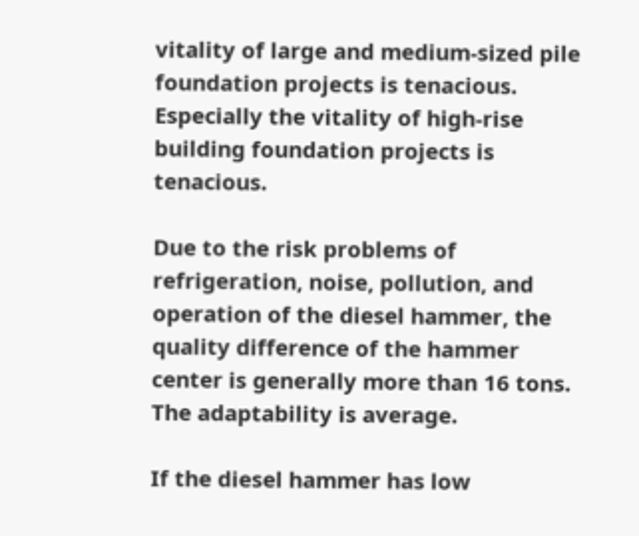vitality of large and medium-sized pile foundation projects is tenacious. Especially the vitality of high-rise building foundation projects is tenacious.

Due to the risk problems of refrigeration, noise, pollution, and operation of the diesel hammer, the quality difference of the hammer center is generally more than 16 tons. The adaptability is average.

If the diesel hammer has low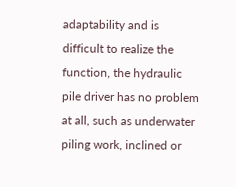adaptability and is difficult to realize the function, the hydraulic pile driver has no problem at all, such as underwater piling work, inclined or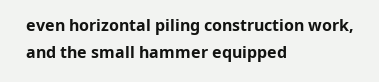even horizontal piling construction work, and the small hammer equipped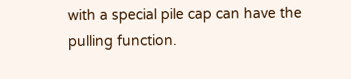with a special pile cap can have the pulling function.